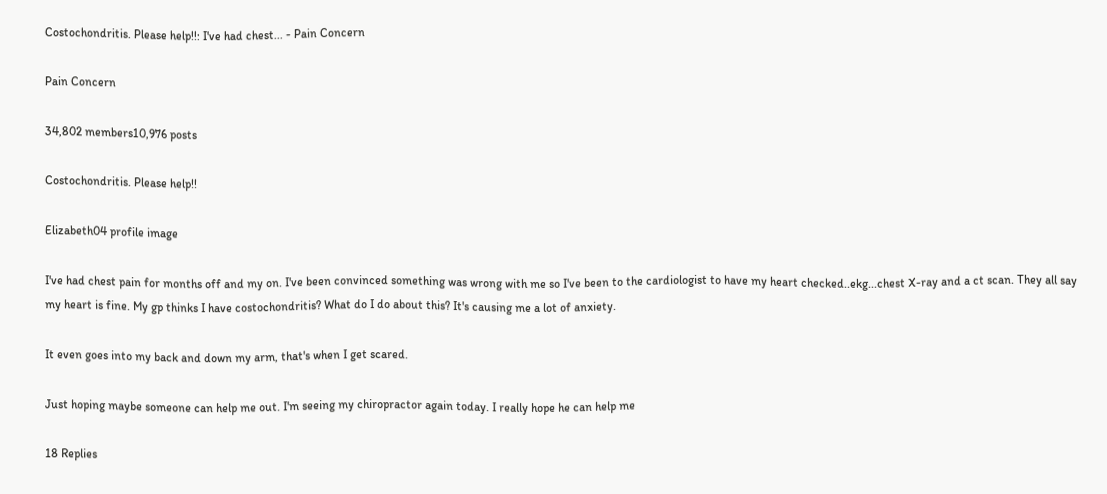Costochondritis. Please help!!: I've had chest... - Pain Concern

Pain Concern

34,802 members10,976 posts

Costochondritis. Please help!!

Elizabeth04 profile image

I've had chest pain for months off and my on. I've been convinced something was wrong with me so I've been to the cardiologist to have my heart checked..ekg...chest X-ray and a ct scan. They all say my heart is fine. My gp thinks I have costochondritis? What do I do about this? It's causing me a lot of anxiety.

It even goes into my back and down my arm, that's when I get scared.

Just hoping maybe someone can help me out. I'm seeing my chiropractor again today. I really hope he can help me

18 Replies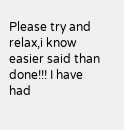Please try and relax,i know easier said than done!!! I have had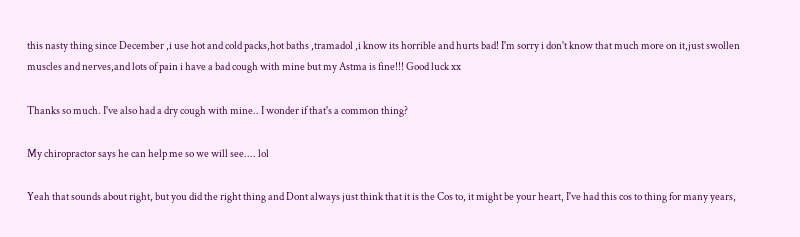this nasty thing since December ,i use hot and cold packs,hot baths ,tramadol ,i know its horrible and hurts bad! I'm sorry i don't know that much more on it,just swollen muscles and nerves,and lots of pain i have a bad cough with mine but my Astma is fine!!! Good luck xx

Thanks so much. I've also had a dry cough with mine.. I wonder if that's a common thing?

My chiropractor says he can help me so we will see.... lol

Yeah that sounds about right, but you did the right thing and Dont always just think that it is the Cos to, it might be your heart, I've had this cos to thing for many years,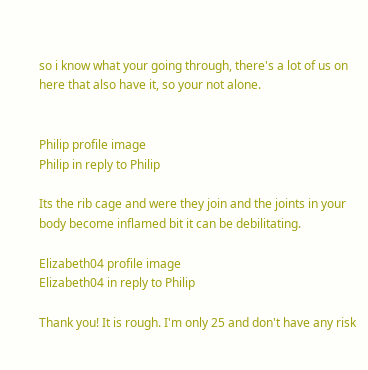so i know what your going through, there's a lot of us on here that also have it, so your not alone.


Philip profile image
Philip in reply to Philip

Its the rib cage and were they join and the joints in your body become inflamed bit it can be debilitating.

Elizabeth04 profile image
Elizabeth04 in reply to Philip

Thank you! It is rough. I'm only 25 and don't have any risk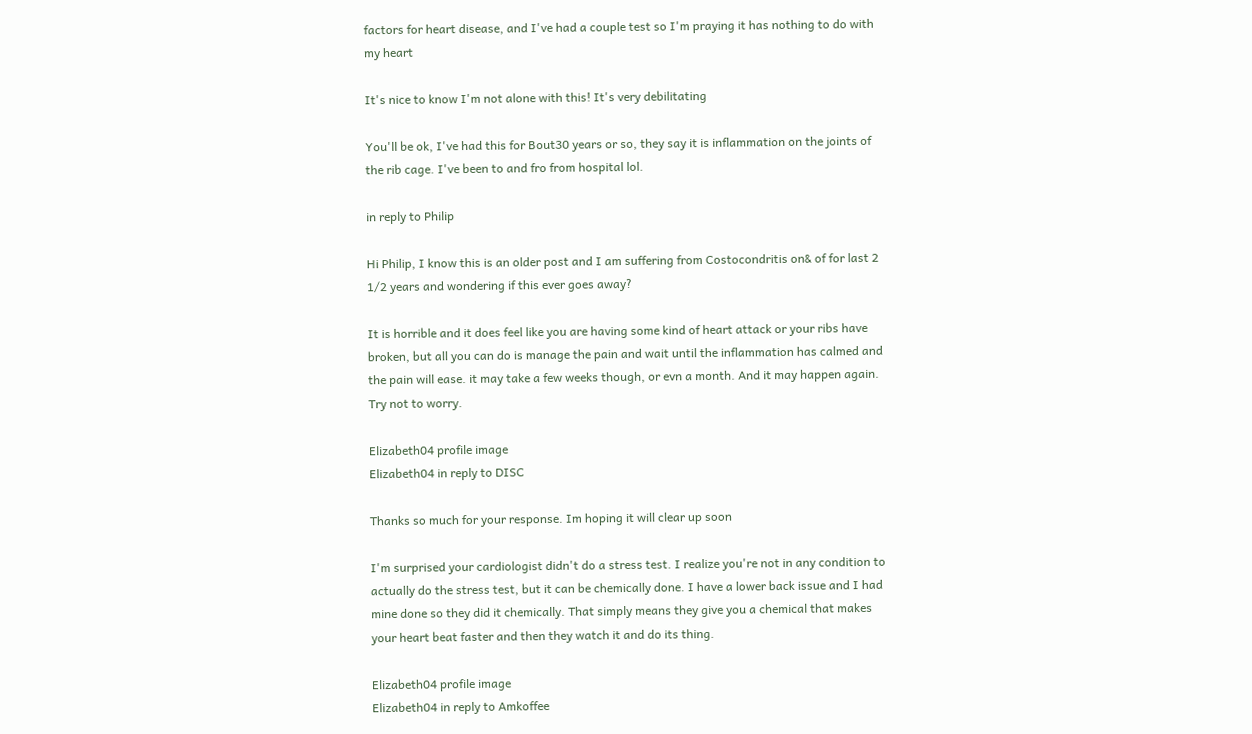factors for heart disease, and I've had a couple test so I'm praying it has nothing to do with my heart

It's nice to know I'm not alone with this! It's very debilitating

You'll be ok, I've had this for Bout30 years or so, they say it is inflammation on the joints of the rib cage. I've been to and fro from hospital lol.

in reply to Philip

Hi Philip, I know this is an older post and I am suffering from Costocondritis on& of for last 2 1/2 years and wondering if this ever goes away?

It is horrible and it does feel like you are having some kind of heart attack or your ribs have broken, but all you can do is manage the pain and wait until the inflammation has calmed and the pain will ease. it may take a few weeks though, or evn a month. And it may happen again. Try not to worry.

Elizabeth04 profile image
Elizabeth04 in reply to DISC

Thanks so much for your response. Im hoping it will clear up soon

I'm surprised your cardiologist didn't do a stress test. I realize you're not in any condition to actually do the stress test, but it can be chemically done. I have a lower back issue and I had mine done so they did it chemically. That simply means they give you a chemical that makes your heart beat faster and then they watch it and do its thing.

Elizabeth04 profile image
Elizabeth04 in reply to Amkoffee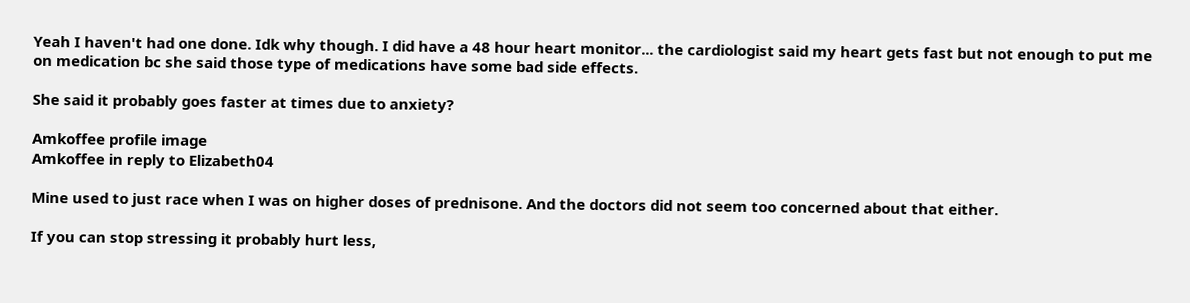Yeah I haven't had one done. Idk why though. I did have a 48 hour heart monitor... the cardiologist said my heart gets fast but not enough to put me on medication bc she said those type of medications have some bad side effects.

She said it probably goes faster at times due to anxiety?

Amkoffee profile image
Amkoffee in reply to Elizabeth04

Mine used to just race when I was on higher doses of prednisone. And the doctors did not seem too concerned about that either.

If you can stop stressing it probably hurt less,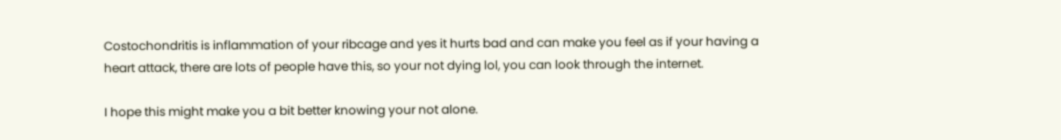Costochondritis is inflammation of your ribcage and yes it hurts bad and can make you feel as if your having a heart attack, there are lots of people have this, so your not dying lol, you can look through the internet.

I hope this might make you a bit better knowing your not alone.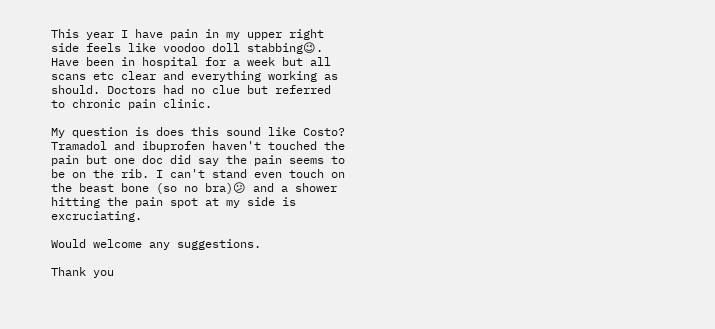This year I have pain in my upper right side feels like voodoo doll stabbing😉. Have been in hospital for a week but all scans etc clear and everything working as should. Doctors had no clue but referred to chronic pain clinic.

My question is does this sound like Costo? Tramadol and ibuprofen haven't touched the pain but one doc did say the pain seems to be on the rib. I can't stand even touch on the beast bone (so no bra)😕 and a shower hitting the pain spot at my side is excruciating.

Would welcome any suggestions.

Thank you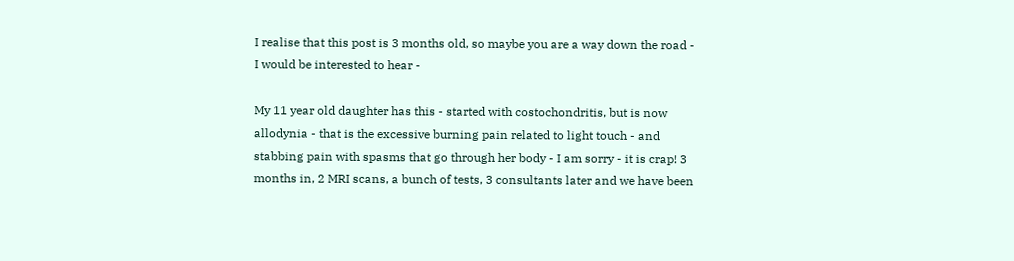I realise that this post is 3 months old, so maybe you are a way down the road - I would be interested to hear -

My 11 year old daughter has this - started with costochondritis, but is now allodynia - that is the excessive burning pain related to light touch - and stabbing pain with spasms that go through her body - I am sorry - it is crap! 3 months in, 2 MRI scans, a bunch of tests, 3 consultants later and we have been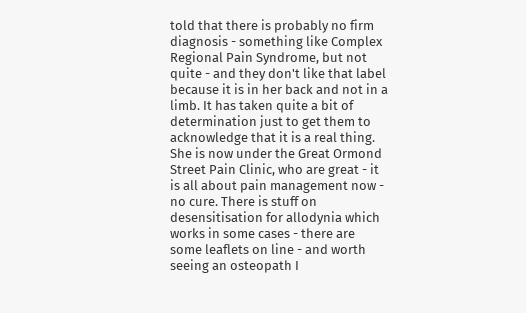told that there is probably no firm diagnosis - something like Complex Regional Pain Syndrome, but not quite - and they don't like that label because it is in her back and not in a limb. It has taken quite a bit of determination just to get them to acknowledge that it is a real thing. She is now under the Great Ormond Street Pain Clinic, who are great - it is all about pain management now - no cure. There is stuff on desensitisation for allodynia which works in some cases - there are some leaflets on line - and worth seeing an osteopath I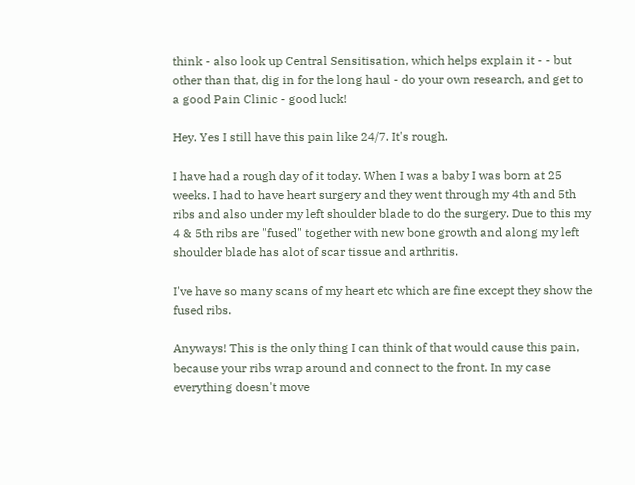think - also look up Central Sensitisation, which helps explain it - - but other than that, dig in for the long haul - do your own research, and get to a good Pain Clinic - good luck!

Hey. Yes I still have this pain like 24/7. It's rough.

I have had a rough day of it today. When I was a baby I was born at 25 weeks. I had to have heart surgery and they went through my 4th and 5th ribs and also under my left shoulder blade to do the surgery. Due to this my 4 & 5th ribs are "fused" together with new bone growth and along my left shoulder blade has alot of scar tissue and arthritis.

I've have so many scans of my heart etc which are fine except they show the fused ribs.

Anyways! This is the only thing I can think of that would cause this pain, because your ribs wrap around and connect to the front. In my case everything doesn't move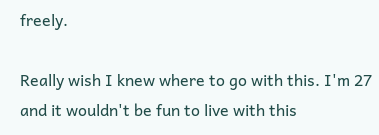freely.

Really wish I knew where to go with this. I'm 27 and it wouldn't be fun to live with this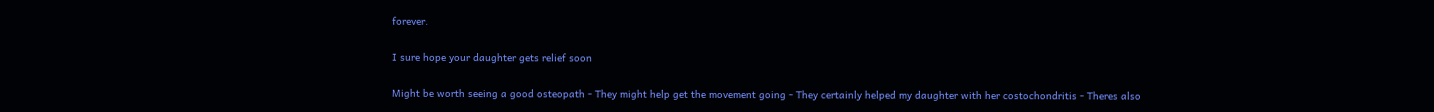forever.

I sure hope your daughter gets relief soon

Might be worth seeing a good osteopath - They might help get the movement going - They certainly helped my daughter with her costochondritis - Theres also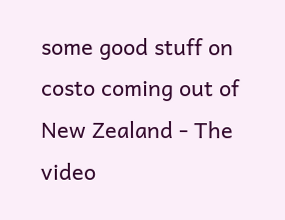some good stuff on costo coming out of New Zealand - The video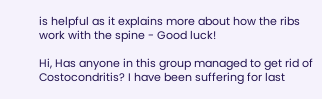is helpful as it explains more about how the ribs work with the spine - Good luck!

Hi, Has anyone in this group managed to get rid of Costocondritis? I have been suffering for last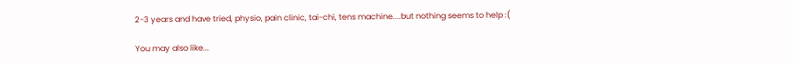2-3 years and have tried, physio, pain clinic, tai-chi, tens machine....but nothing seems to help :(

You may also like...